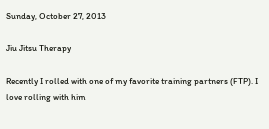Sunday, October 27, 2013

Jiu Jitsu Therapy

Recently I rolled with one of my favorite training partners (FTP). I love rolling with him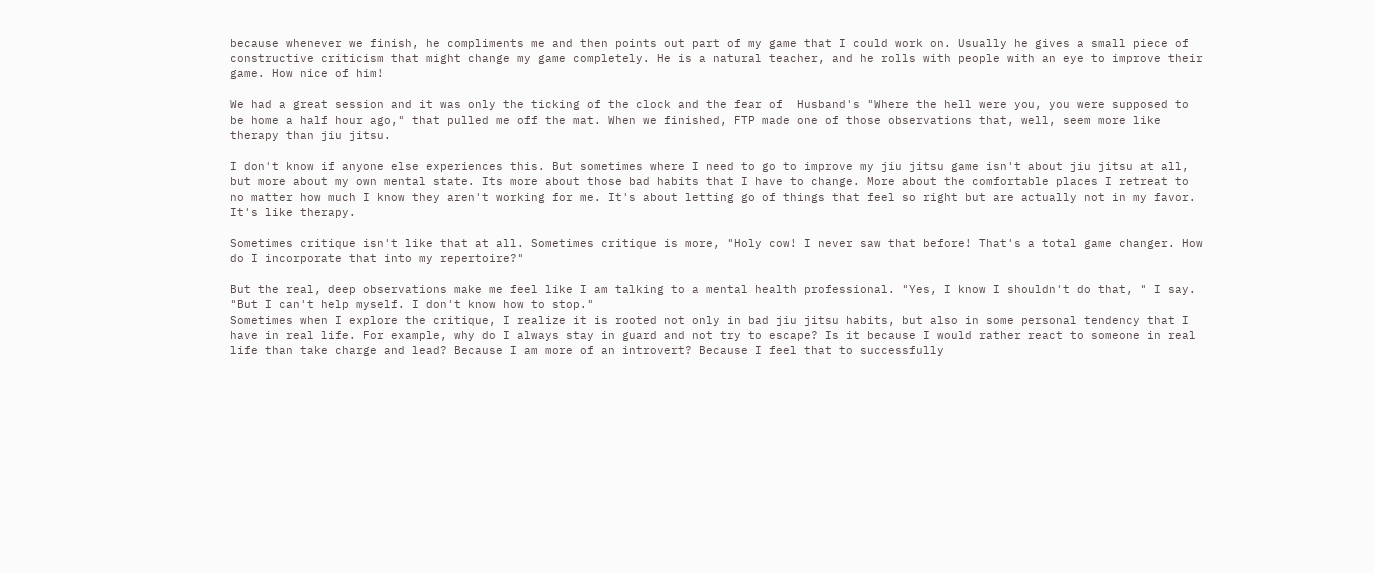because whenever we finish, he compliments me and then points out part of my game that I could work on. Usually he gives a small piece of constructive criticism that might change my game completely. He is a natural teacher, and he rolls with people with an eye to improve their game. How nice of him!

We had a great session and it was only the ticking of the clock and the fear of  Husband's "Where the hell were you, you were supposed to be home a half hour ago," that pulled me off the mat. When we finished, FTP made one of those observations that, well, seem more like therapy than jiu jitsu.

I don't know if anyone else experiences this. But sometimes where I need to go to improve my jiu jitsu game isn't about jiu jitsu at all, but more about my own mental state. Its more about those bad habits that I have to change. More about the comfortable places I retreat to no matter how much I know they aren't working for me. It's about letting go of things that feel so right but are actually not in my favor. It's like therapy.

Sometimes critique isn't like that at all. Sometimes critique is more, "Holy cow! I never saw that before! That's a total game changer. How do I incorporate that into my repertoire?"

But the real, deep observations make me feel like I am talking to a mental health professional. "Yes, I know I shouldn't do that, " I say. "But I can't help myself. I don't know how to stop."
Sometimes when I explore the critique, I realize it is rooted not only in bad jiu jitsu habits, but also in some personal tendency that I have in real life. For example, why do I always stay in guard and not try to escape? Is it because I would rather react to someone in real life than take charge and lead? Because I am more of an introvert? Because I feel that to successfully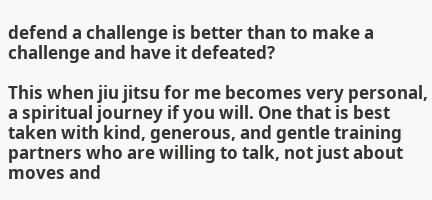defend a challenge is better than to make a challenge and have it defeated?

This when jiu jitsu for me becomes very personal, a spiritual journey if you will. One that is best taken with kind, generous, and gentle training partners who are willing to talk, not just about moves and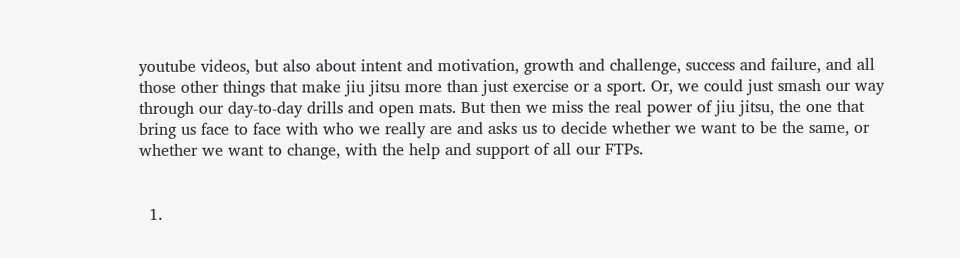youtube videos, but also about intent and motivation, growth and challenge, success and failure, and all those other things that make jiu jitsu more than just exercise or a sport. Or, we could just smash our way through our day-to-day drills and open mats. But then we miss the real power of jiu jitsu, the one that bring us face to face with who we really are and asks us to decide whether we want to be the same, or whether we want to change, with the help and support of all our FTPs.


  1.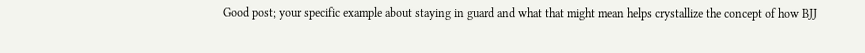Good post; your specific example about staying in guard and what that might mean helps crystallize the concept of how BJJ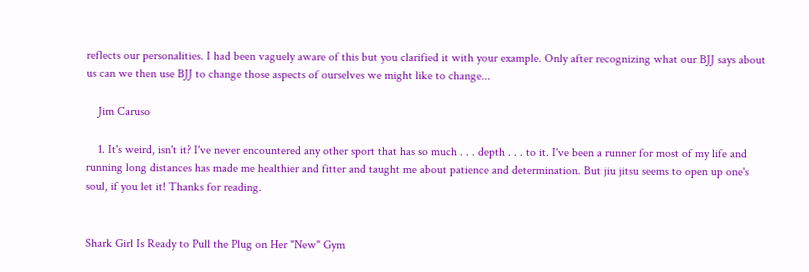reflects our personalities. I had been vaguely aware of this but you clarified it with your example. Only after recognizing what our BJJ says about us can we then use BJJ to change those aspects of ourselves we might like to change...

    Jim Caruso

    1. It's weird, isn't it? I've never encountered any other sport that has so much . . . depth . . . to it. I've been a runner for most of my life and running long distances has made me healthier and fitter and taught me about patience and determination. But jiu jitsu seems to open up one's soul, if you let it! Thanks for reading.


Shark Girl Is Ready to Pull the Plug on Her "New" Gym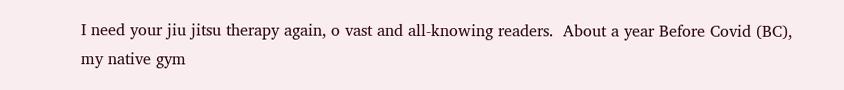I need your jiu jitsu therapy again, o vast and all-knowing readers.  About a year Before Covid (BC), my native gym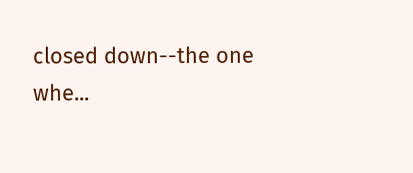closed down--the one whe...